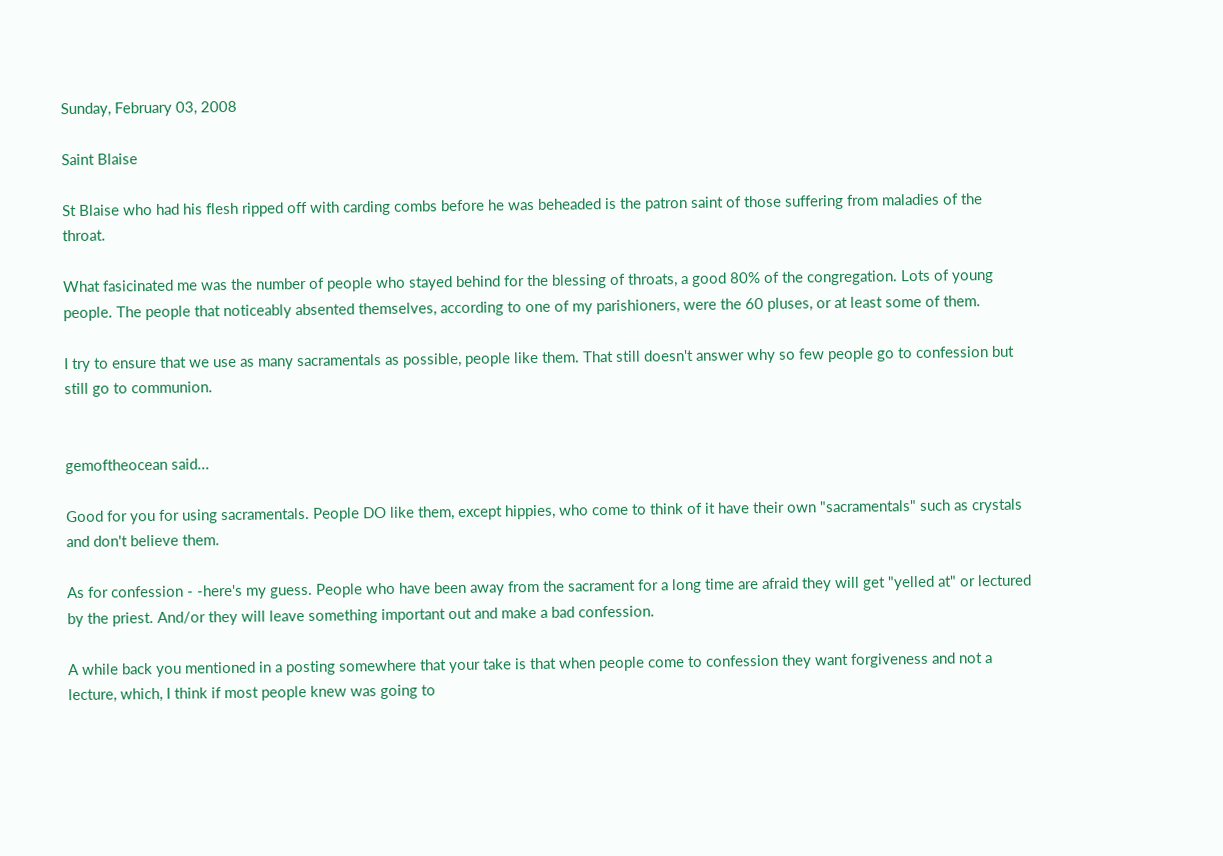Sunday, February 03, 2008

Saint Blaise

St Blaise who had his flesh ripped off with carding combs before he was beheaded is the patron saint of those suffering from maladies of the throat.

What fasicinated me was the number of people who stayed behind for the blessing of throats, a good 80% of the congregation. Lots of young people. The people that noticeably absented themselves, according to one of my parishioners, were the 60 pluses, or at least some of them.

I try to ensure that we use as many sacramentals as possible, people like them. That still doesn't answer why so few people go to confession but still go to communion.


gemoftheocean said...

Good for you for using sacramentals. People DO like them, except hippies, who come to think of it have their own "sacramentals" such as crystals and don't believe them.

As for confession - -here's my guess. People who have been away from the sacrament for a long time are afraid they will get "yelled at" or lectured by the priest. And/or they will leave something important out and make a bad confession.

A while back you mentioned in a posting somewhere that your take is that when people come to confession they want forgiveness and not a lecture, which, I think if most people knew was going to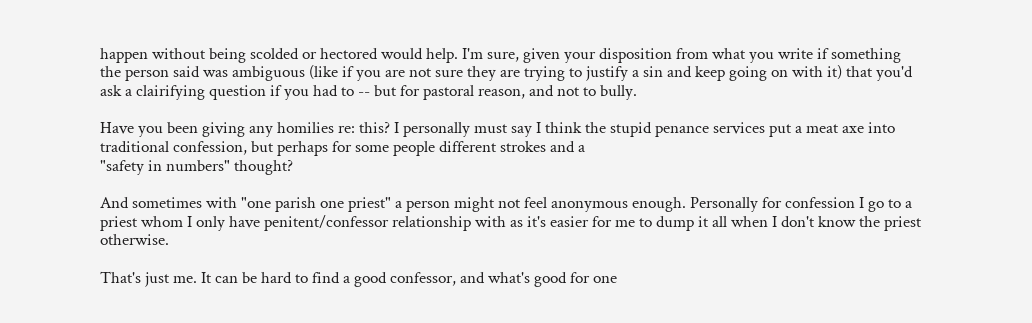happen without being scolded or hectored would help. I'm sure, given your disposition from what you write if something the person said was ambiguous (like if you are not sure they are trying to justify a sin and keep going on with it) that you'd ask a clairifying question if you had to -- but for pastoral reason, and not to bully.

Have you been giving any homilies re: this? I personally must say I think the stupid penance services put a meat axe into traditional confession, but perhaps for some people different strokes and a
"safety in numbers" thought?

And sometimes with "one parish one priest" a person might not feel anonymous enough. Personally for confession I go to a priest whom I only have penitent/confessor relationship with as it's easier for me to dump it all when I don't know the priest otherwise.

That's just me. It can be hard to find a good confessor, and what's good for one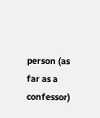person (as far as a confessor)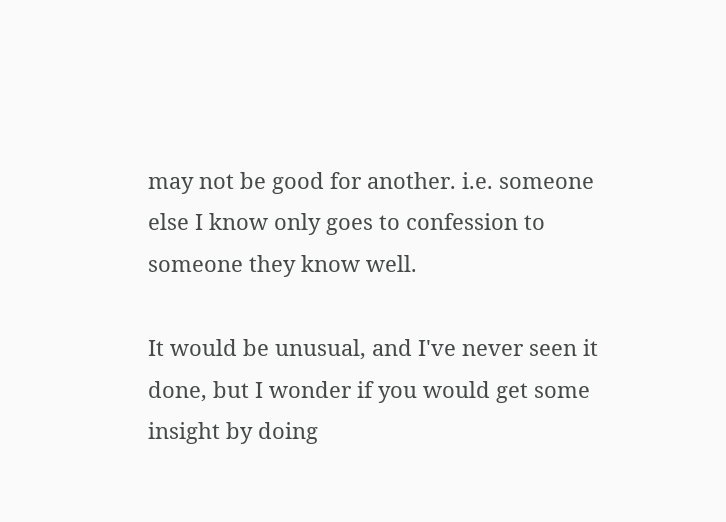may not be good for another. i.e. someone else I know only goes to confession to someone they know well.

It would be unusual, and I've never seen it done, but I wonder if you would get some insight by doing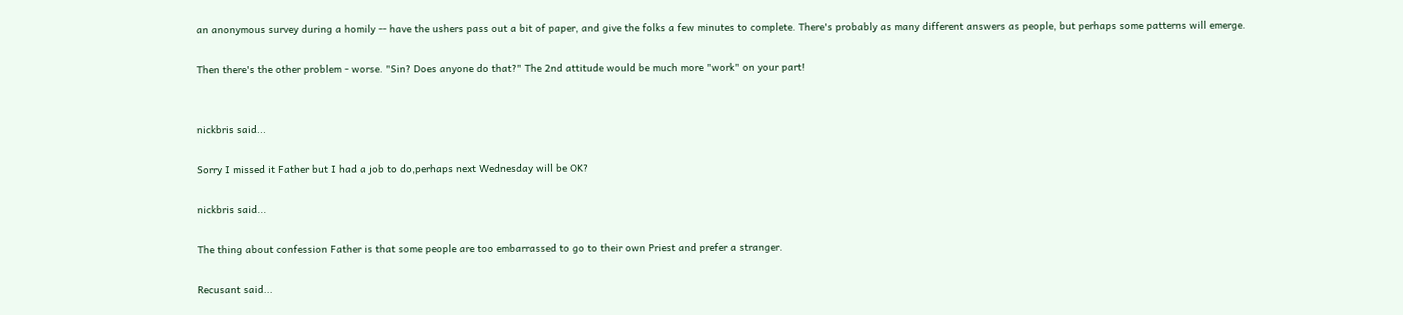an anonymous survey during a homily -- have the ushers pass out a bit of paper, and give the folks a few minutes to complete. There's probably as many different answers as people, but perhaps some patterns will emerge.

Then there's the other problem - worse. "Sin? Does anyone do that?" The 2nd attitude would be much more "work" on your part!


nickbris said...

Sorry I missed it Father but I had a job to do,perhaps next Wednesday will be OK?

nickbris said...

The thing about confession Father is that some people are too embarrassed to go to their own Priest and prefer a stranger.

Recusant said...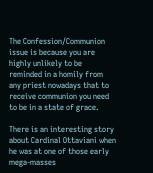The Confession/Communion issue is because you are highly unlikely to be reminded in a homily from any priest nowadays that to receive communion you need to be in a state of grace.

There is an interesting story about Cardinal Ottaviani when he was at one of those early mega-masses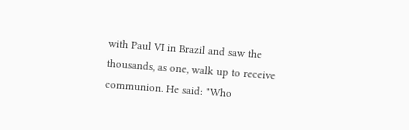with Paul VI in Brazil and saw the thousands, as one, walk up to receive communion. He said: "Who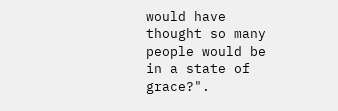would have thought so many people would be in a state of grace?".